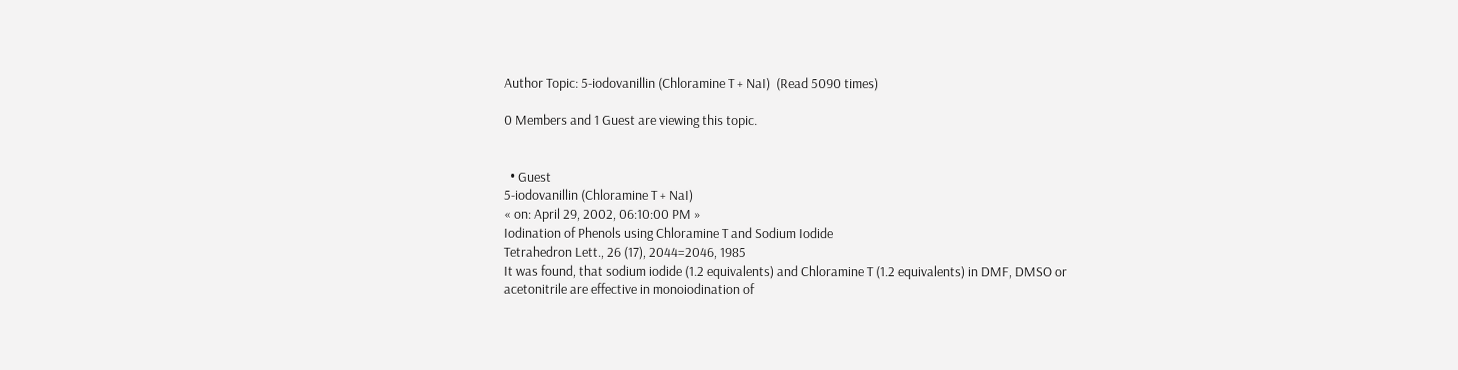Author Topic: 5-iodovanillin (Chloramine T + NaI)  (Read 5090 times)

0 Members and 1 Guest are viewing this topic.


  • Guest
5-iodovanillin (Chloramine T + NaI)
« on: April 29, 2002, 06:10:00 PM »
Iodination of Phenols using Chloramine T and Sodium Iodide
Tetrahedron Lett., 26 (17), 2044=2046, 1985
It was found, that sodium iodide (1.2 equivalents) and Chloramine T (1.2 equivalents) in DMF, DMSO or
acetonitrile are effective in monoiodination of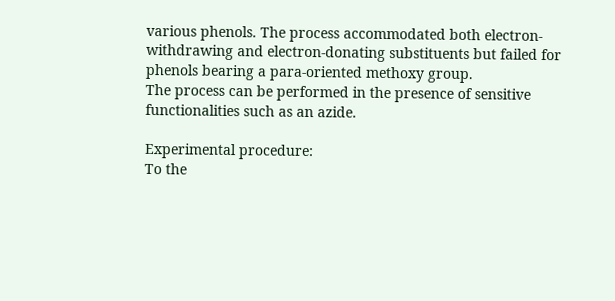various phenols. The process accommodated both electron-
withdrawing and electron-donating substituents but failed for phenols bearing a para-oriented methoxy group.
The process can be performed in the presence of sensitive functionalities such as an azide.

Experimental procedure:
To the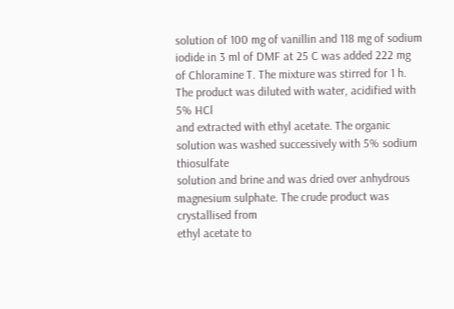solution of 100 mg of vanillin and 118 mg of sodium iodide in 3 ml of DMF at 25 C was added 222 mg
of Chloramine T. The mixture was stirred for 1 h. The product was diluted with water, acidified with 5% HCl
and extracted with ethyl acetate. The organic solution was washed successively with 5% sodium thiosulfate
solution and brine and was dried over anhydrous magnesium sulphate. The crude product was crystallised from
ethyl acetate to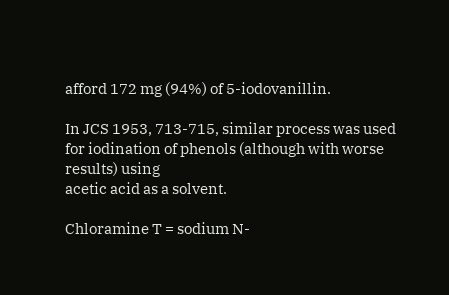afford 172 mg (94%) of 5-iodovanillin.

In JCS 1953, 713-715, similar process was used for iodination of phenols (although with worse results) using
acetic acid as a solvent.

Chloramine T = sodium N-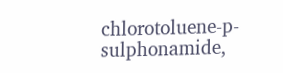chlorotoluene-p-sulphonamide,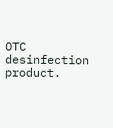OTC desinfection product.